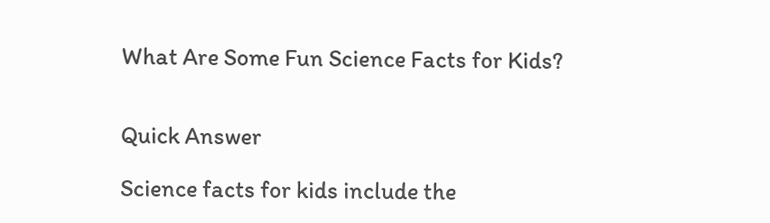What Are Some Fun Science Facts for Kids?


Quick Answer

Science facts for kids include the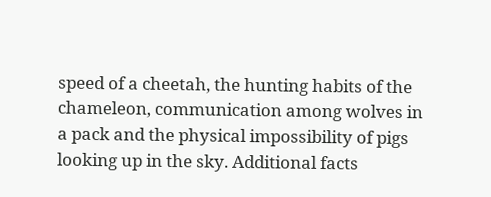speed of a cheetah, the hunting habits of the chameleon, communication among wolves in a pack and the physical impossibility of pigs looking up in the sky. Additional facts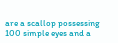are a scallop possessing 100 simple eyes and a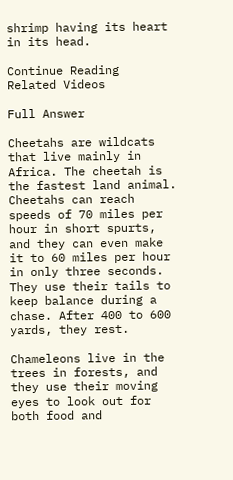shrimp having its heart in its head.

Continue Reading
Related Videos

Full Answer

Cheetahs are wildcats that live mainly in Africa. The cheetah is the fastest land animal. Cheetahs can reach speeds of 70 miles per hour in short spurts, and they can even make it to 60 miles per hour in only three seconds. They use their tails to keep balance during a chase. After 400 to 600 yards, they rest.

Chameleons live in the trees in forests, and they use their moving eyes to look out for both food and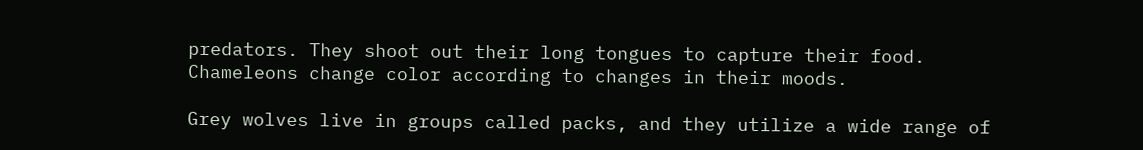predators. They shoot out their long tongues to capture their food. Chameleons change color according to changes in their moods.

Grey wolves live in groups called packs, and they utilize a wide range of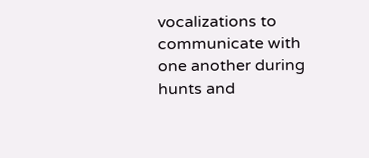vocalizations to communicate with one another during hunts and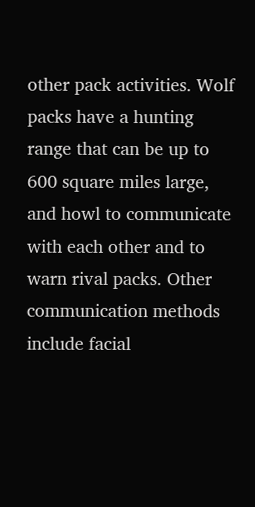other pack activities. Wolf packs have a hunting range that can be up to 600 square miles large, and howl to communicate with each other and to warn rival packs. Other communication methods include facial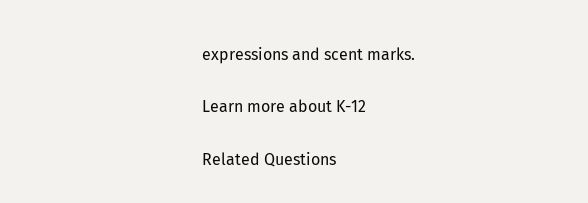expressions and scent marks.

Learn more about K-12

Related Questions